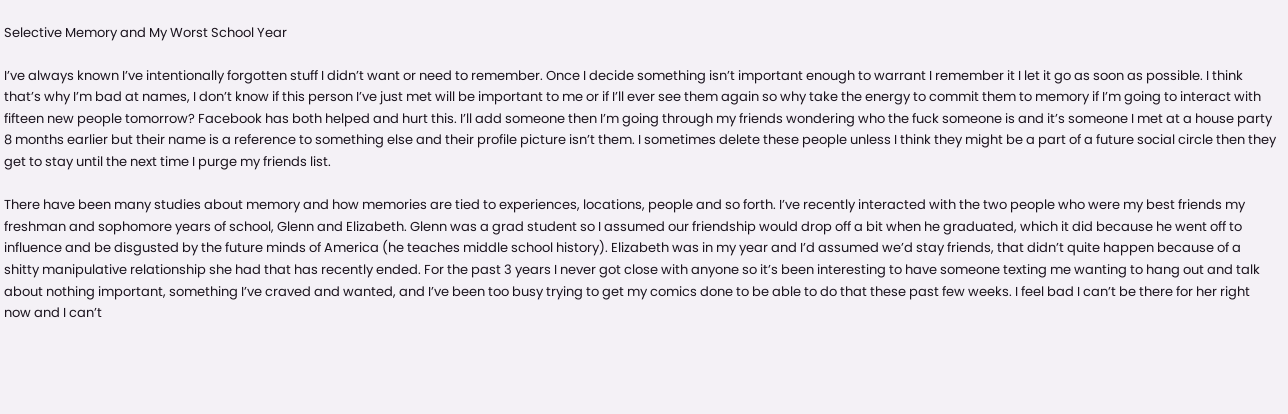Selective Memory and My Worst School Year

I’ve always known I’ve intentionally forgotten stuff I didn’t want or need to remember. Once I decide something isn’t important enough to warrant I remember it I let it go as soon as possible. I think that’s why I’m bad at names, I don’t know if this person I’ve just met will be important to me or if I’ll ever see them again so why take the energy to commit them to memory if I’m going to interact with fifteen new people tomorrow? Facebook has both helped and hurt this. I’ll add someone then I’m going through my friends wondering who the fuck someone is and it’s someone I met at a house party 8 months earlier but their name is a reference to something else and their profile picture isn’t them. I sometimes delete these people unless I think they might be a part of a future social circle then they get to stay until the next time I purge my friends list.

There have been many studies about memory and how memories are tied to experiences, locations, people and so forth. I’ve recently interacted with the two people who were my best friends my freshman and sophomore years of school, Glenn and Elizabeth. Glenn was a grad student so I assumed our friendship would drop off a bit when he graduated, which it did because he went off to influence and be disgusted by the future minds of America (he teaches middle school history). Elizabeth was in my year and I’d assumed we’d stay friends, that didn’t quite happen because of a shitty manipulative relationship she had that has recently ended. For the past 3 years I never got close with anyone so it’s been interesting to have someone texting me wanting to hang out and talk about nothing important, something I’ve craved and wanted, and I’ve been too busy trying to get my comics done to be able to do that these past few weeks. I feel bad I can’t be there for her right now and I can’t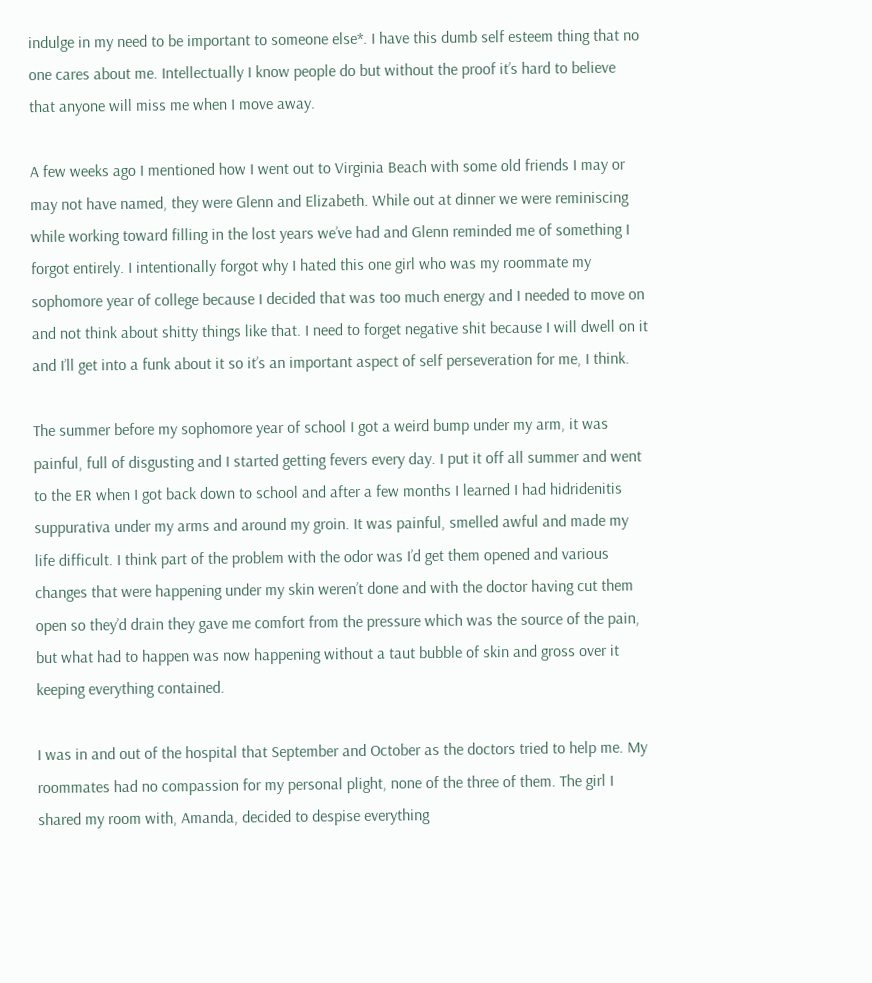indulge in my need to be important to someone else*. I have this dumb self esteem thing that no one cares about me. Intellectually I know people do but without the proof it’s hard to believe that anyone will miss me when I move away.

A few weeks ago I mentioned how I went out to Virginia Beach with some old friends I may or may not have named, they were Glenn and Elizabeth. While out at dinner we were reminiscing while working toward filling in the lost years we’ve had and Glenn reminded me of something I forgot entirely. I intentionally forgot why I hated this one girl who was my roommate my sophomore year of college because I decided that was too much energy and I needed to move on and not think about shitty things like that. I need to forget negative shit because I will dwell on it and I’ll get into a funk about it so it’s an important aspect of self perseveration for me, I think.

The summer before my sophomore year of school I got a weird bump under my arm, it was painful, full of disgusting and I started getting fevers every day. I put it off all summer and went to the ER when I got back down to school and after a few months I learned I had hidridenitis suppurativa under my arms and around my groin. It was painful, smelled awful and made my life difficult. I think part of the problem with the odor was I’d get them opened and various changes that were happening under my skin weren’t done and with the doctor having cut them open so they’d drain they gave me comfort from the pressure which was the source of the pain, but what had to happen was now happening without a taut bubble of skin and gross over it keeping everything contained.

I was in and out of the hospital that September and October as the doctors tried to help me. My roommates had no compassion for my personal plight, none of the three of them. The girl I shared my room with, Amanda, decided to despise everything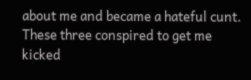about me and became a hateful cunt. These three conspired to get me kicked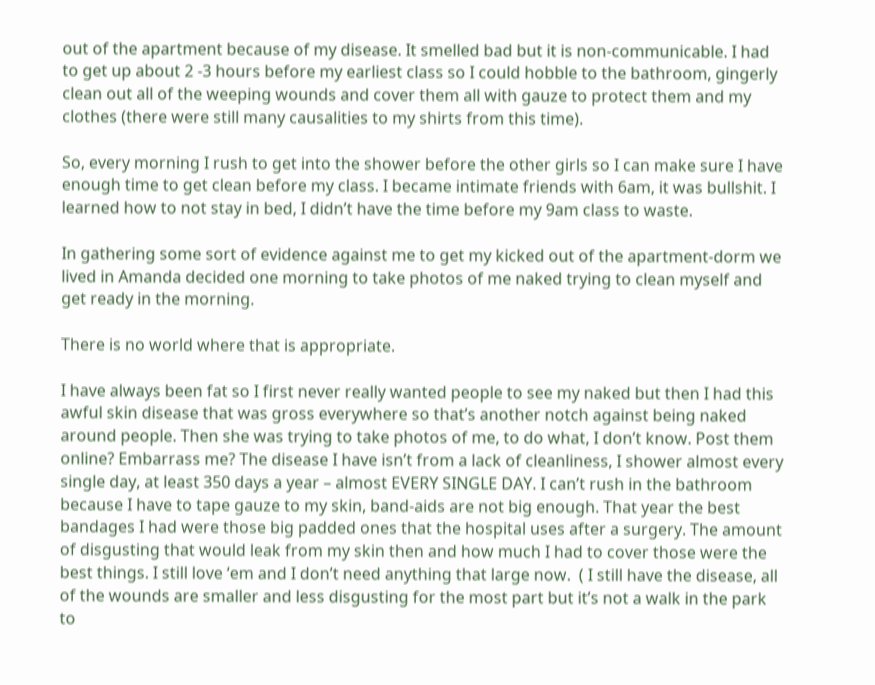out of the apartment because of my disease. It smelled bad but it is non-communicable. I had to get up about 2 -3 hours before my earliest class so I could hobble to the bathroom, gingerly clean out all of the weeping wounds and cover them all with gauze to protect them and my clothes (there were still many causalities to my shirts from this time).

So, every morning I rush to get into the shower before the other girls so I can make sure I have enough time to get clean before my class. I became intimate friends with 6am, it was bullshit. I learned how to not stay in bed, I didn’t have the time before my 9am class to waste.

In gathering some sort of evidence against me to get my kicked out of the apartment-dorm we lived in Amanda decided one morning to take photos of me naked trying to clean myself and get ready in the morning.

There is no world where that is appropriate.

I have always been fat so I first never really wanted people to see my naked but then I had this awful skin disease that was gross everywhere so that’s another notch against being naked around people. Then she was trying to take photos of me, to do what, I don’t know. Post them online? Embarrass me? The disease I have isn’t from a lack of cleanliness, I shower almost every single day, at least 350 days a year – almost EVERY SINGLE DAY. I can’t rush in the bathroom because I have to tape gauze to my skin, band-aids are not big enough. That year the best bandages I had were those big padded ones that the hospital uses after a surgery. The amount of disgusting that would leak from my skin then and how much I had to cover those were the best things. I still love ‘em and I don’t need anything that large now.  ( I still have the disease, all of the wounds are smaller and less disgusting for the most part but it’s not a walk in the park to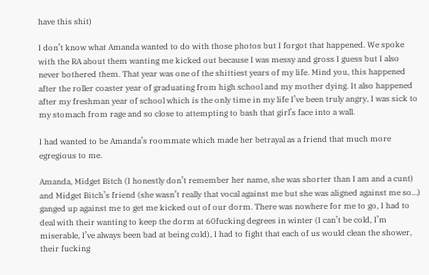have this shit)

I don’t know what Amanda wanted to do with those photos but I forgot that happened. We spoke with the RA about them wanting me kicked out because I was messy and gross I guess but I also never bothered them. That year was one of the shittiest years of my life. Mind you, this happened after the roller coaster year of graduating from high school and my mother dying. It also happened after my freshman year of school which is the only time in my life I’ve been truly angry, I was sick to my stomach from rage and so close to attempting to bash that girl’s face into a wall.

I had wanted to be Amanda’s roommate which made her betrayal as a friend that much more egregious to me.

Amanda, Midget Bitch (I honestly don’t remember her name, she was shorter than I am and a cunt) and Midget Bitch’s friend (she wasn’t really that vocal against me but she was aligned against me so…) ganged up against me to get me kicked out of our dorm. There was nowhere for me to go, I had to deal with their wanting to keep the dorm at 60fucking degrees in winter (I can’t be cold, I’m miserable, I’ve always been bad at being cold), I had to fight that each of us would clean the shower, their fucking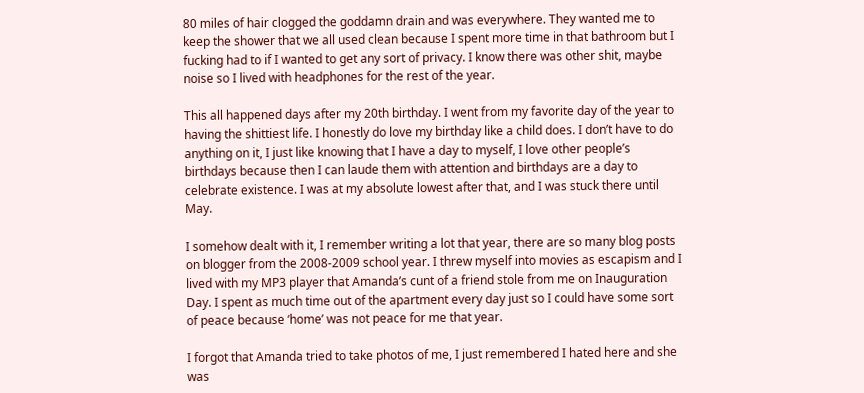80 miles of hair clogged the goddamn drain and was everywhere. They wanted me to keep the shower that we all used clean because I spent more time in that bathroom but I fucking had to if I wanted to get any sort of privacy. I know there was other shit, maybe noise so I lived with headphones for the rest of the year.

This all happened days after my 20th birthday. I went from my favorite day of the year to having the shittiest life. I honestly do love my birthday like a child does. I don’t have to do anything on it, I just like knowing that I have a day to myself, I love other people’s birthdays because then I can laude them with attention and birthdays are a day to celebrate existence. I was at my absolute lowest after that, and I was stuck there until May.

I somehow dealt with it, I remember writing a lot that year, there are so many blog posts on blogger from the 2008-2009 school year. I threw myself into movies as escapism and I lived with my MP3 player that Amanda’s cunt of a friend stole from me on Inauguration  Day. I spent as much time out of the apartment every day just so I could have some sort of peace because ‘home’ was not peace for me that year.

I forgot that Amanda tried to take photos of me, I just remembered I hated here and she was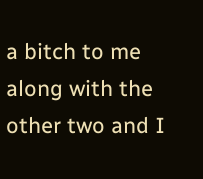a bitch to me along with the other two and I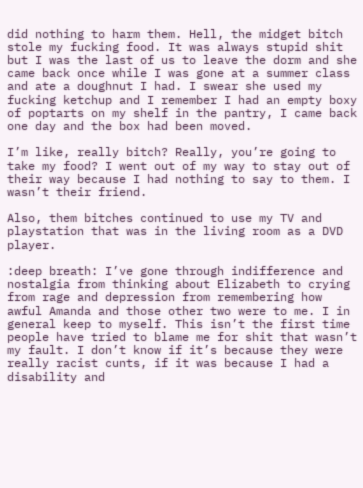did nothing to harm them. Hell, the midget bitch stole my fucking food. It was always stupid shit but I was the last of us to leave the dorm and she came back once while I was gone at a summer class and ate a doughnut I had. I swear she used my fucking ketchup and I remember I had an empty boxy of poptarts on my shelf in the pantry, I came back one day and the box had been moved.

I’m like, really bitch? Really, you’re going to take my food? I went out of my way to stay out of their way because I had nothing to say to them. I wasn’t their friend.

Also, them bitches continued to use my TV and playstation that was in the living room as a DVD player.

:deep breath: I’ve gone through indifference and nostalgia from thinking about Elizabeth to crying from rage and depression from remembering how awful Amanda and those other two were to me. I in general keep to myself. This isn’t the first time people have tried to blame me for shit that wasn’t my fault. I don’t know if it’s because they were really racist cunts, if it was because I had a disability and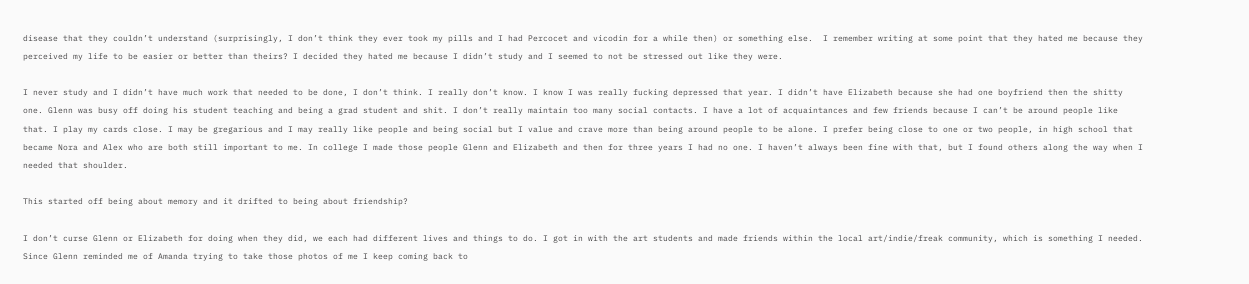disease that they couldn’t understand (surprisingly, I don’t think they ever took my pills and I had Percocet and vicodin for a while then) or something else.  I remember writing at some point that they hated me because they perceived my life to be easier or better than theirs? I decided they hated me because I didn’t study and I seemed to not be stressed out like they were.

I never study and I didn’t have much work that needed to be done, I don’t think. I really don’t know. I know I was really fucking depressed that year. I didn’t have Elizabeth because she had one boyfriend then the shitty one. Glenn was busy off doing his student teaching and being a grad student and shit. I don’t really maintain too many social contacts. I have a lot of acquaintances and few friends because I can’t be around people like that. I play my cards close. I may be gregarious and I may really like people and being social but I value and crave more than being around people to be alone. I prefer being close to one or two people, in high school that became Nora and Alex who are both still important to me. In college I made those people Glenn and Elizabeth and then for three years I had no one. I haven’t always been fine with that, but I found others along the way when I needed that shoulder.

This started off being about memory and it drifted to being about friendship?

I don’t curse Glenn or Elizabeth for doing when they did, we each had different lives and things to do. I got in with the art students and made friends within the local art/indie/freak community, which is something I needed.  Since Glenn reminded me of Amanda trying to take those photos of me I keep coming back to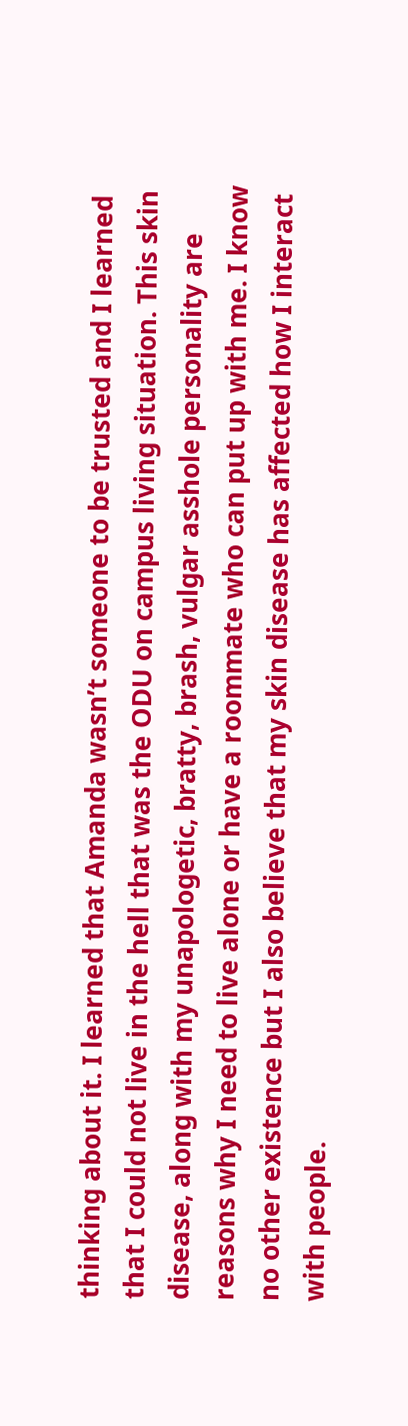thinking about it. I learned that Amanda wasn’t someone to be trusted and I learned that I could not live in the hell that was the ODU on campus living situation. This skin disease, along with my unapologetic, bratty, brash, vulgar asshole personality are reasons why I need to live alone or have a roommate who can put up with me. I know no other existence but I also believe that my skin disease has affected how I interact with people.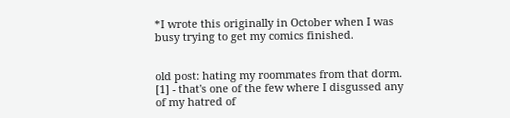*I wrote this originally in October when I was busy trying to get my comics finished.


old post: hating my roommates from that dorm. [1] - that's one of the few where I disgussed any of my hatred of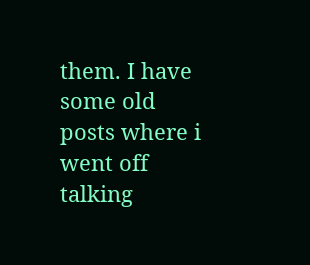them. I have some old posts where i went off talking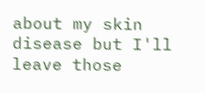about my skin disease but I'll leave those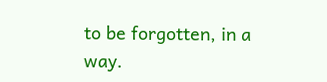to be forgotten, in a way.